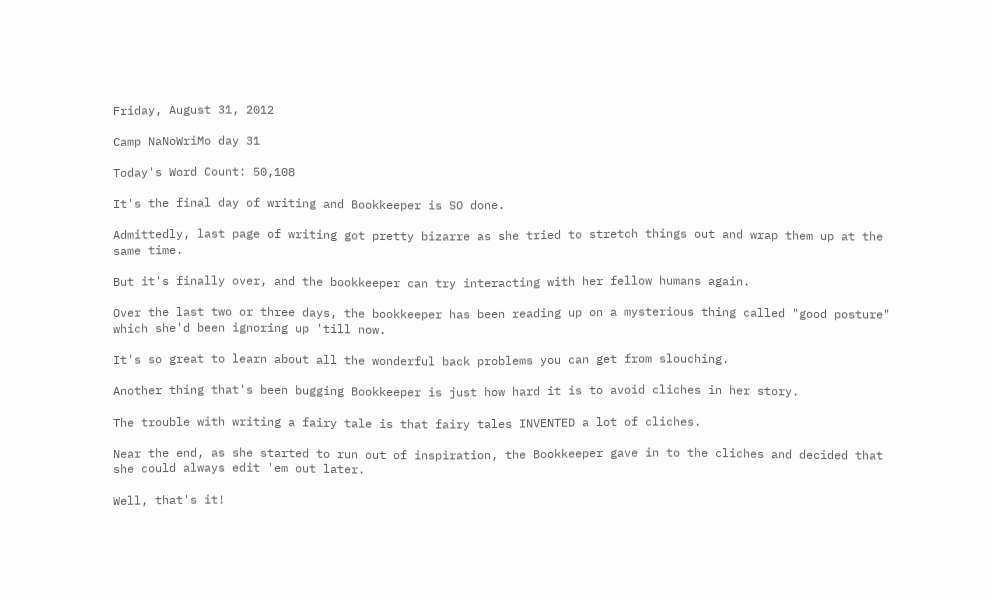Friday, August 31, 2012

Camp NaNoWriMo day 31

Today's Word Count: 50,108

It's the final day of writing and Bookkeeper is SO done.

Admittedly, last page of writing got pretty bizarre as she tried to stretch things out and wrap them up at the same time.

But it's finally over, and the bookkeeper can try interacting with her fellow humans again.

Over the last two or three days, the bookkeeper has been reading up on a mysterious thing called "good posture" which she'd been ignoring up 'till now.

It's so great to learn about all the wonderful back problems you can get from slouching.

Another thing that's been bugging Bookkeeper is just how hard it is to avoid cliches in her story.

The trouble with writing a fairy tale is that fairy tales INVENTED a lot of cliches.

Near the end, as she started to run out of inspiration, the Bookkeeper gave in to the cliches and decided that she could always edit 'em out later.

Well, that's it!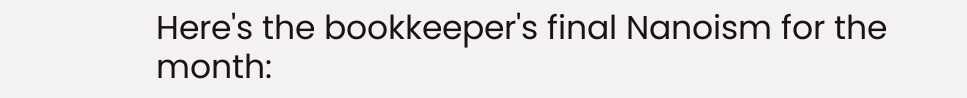Here's the bookkeeper's final Nanoism for the month: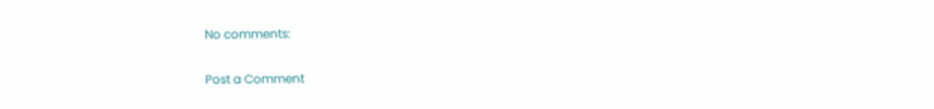No comments:

Post a Comment